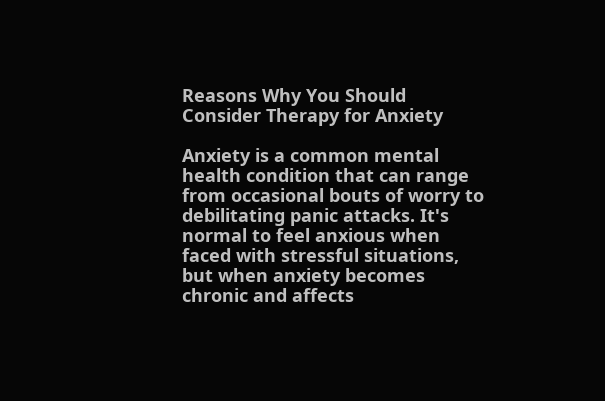Reasons Why You Should Consider Therapy for Anxiety

Anxiety is a common mental health condition that can range from occasional bouts of worry to debilitating panic attacks. It's normal to feel anxious when faced with stressful situations, but when anxiety becomes chronic and affects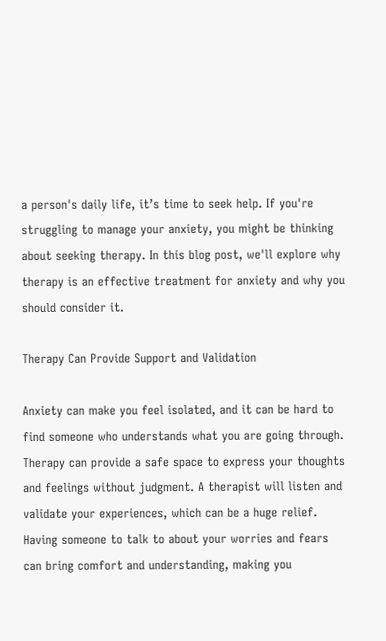a person's daily life, it’s time to seek help. If you're struggling to manage your anxiety, you might be thinking about seeking therapy. In this blog post, we'll explore why therapy is an effective treatment for anxiety and why you should consider it.

Therapy Can Provide Support and Validation

Anxiety can make you feel isolated, and it can be hard to find someone who understands what you are going through. Therapy can provide a safe space to express your thoughts and feelings without judgment. A therapist will listen and validate your experiences, which can be a huge relief. Having someone to talk to about your worries and fears can bring comfort and understanding, making you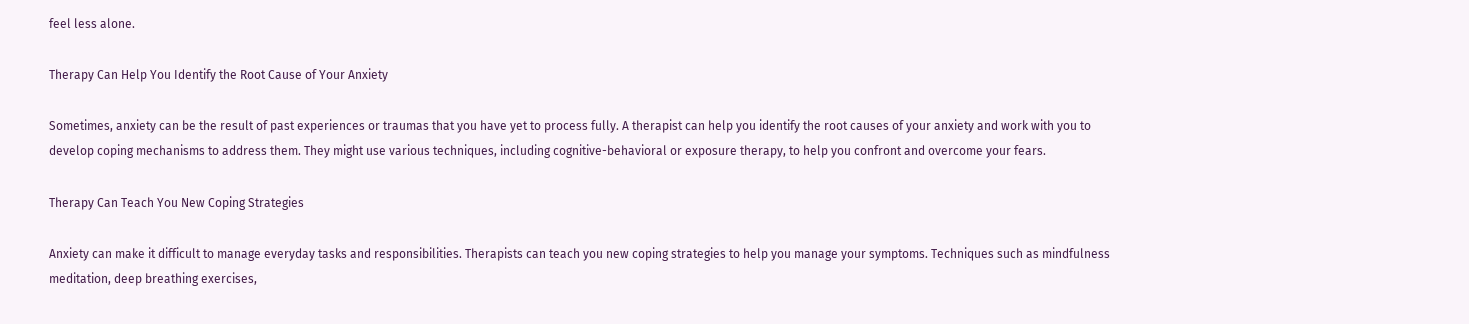feel less alone.

Therapy Can Help You Identify the Root Cause of Your Anxiety

Sometimes, anxiety can be the result of past experiences or traumas that you have yet to process fully. A therapist can help you identify the root causes of your anxiety and work with you to develop coping mechanisms to address them. They might use various techniques, including cognitive-behavioral or exposure therapy, to help you confront and overcome your fears.

Therapy Can Teach You New Coping Strategies

Anxiety can make it difficult to manage everyday tasks and responsibilities. Therapists can teach you new coping strategies to help you manage your symptoms. Techniques such as mindfulness meditation, deep breathing exercises,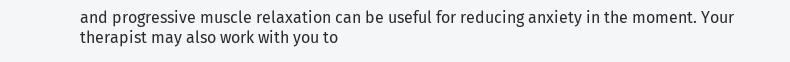and progressive muscle relaxation can be useful for reducing anxiety in the moment. Your therapist may also work with you to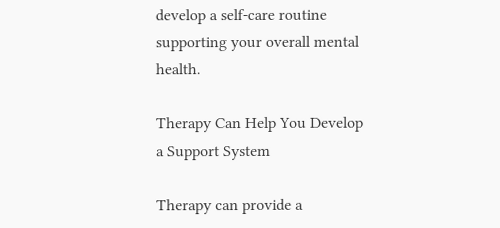develop a self-care routine supporting your overall mental health.

Therapy Can Help You Develop a Support System

Therapy can provide a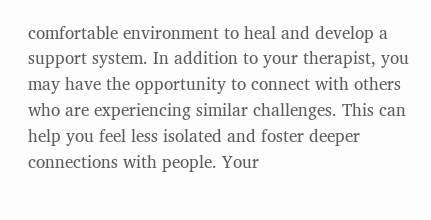comfortable environment to heal and develop a support system. In addition to your therapist, you may have the opportunity to connect with others who are experiencing similar challenges. This can help you feel less isolated and foster deeper connections with people. Your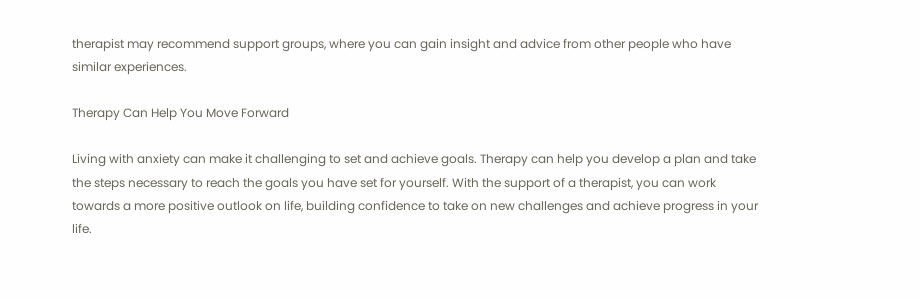therapist may recommend support groups, where you can gain insight and advice from other people who have similar experiences.

Therapy Can Help You Move Forward

Living with anxiety can make it challenging to set and achieve goals. Therapy can help you develop a plan and take the steps necessary to reach the goals you have set for yourself. With the support of a therapist, you can work towards a more positive outlook on life, building confidence to take on new challenges and achieve progress in your life.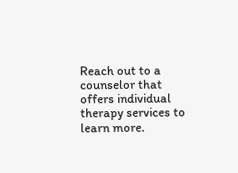Reach out to a counselor that offers individual therapy services to learn more.